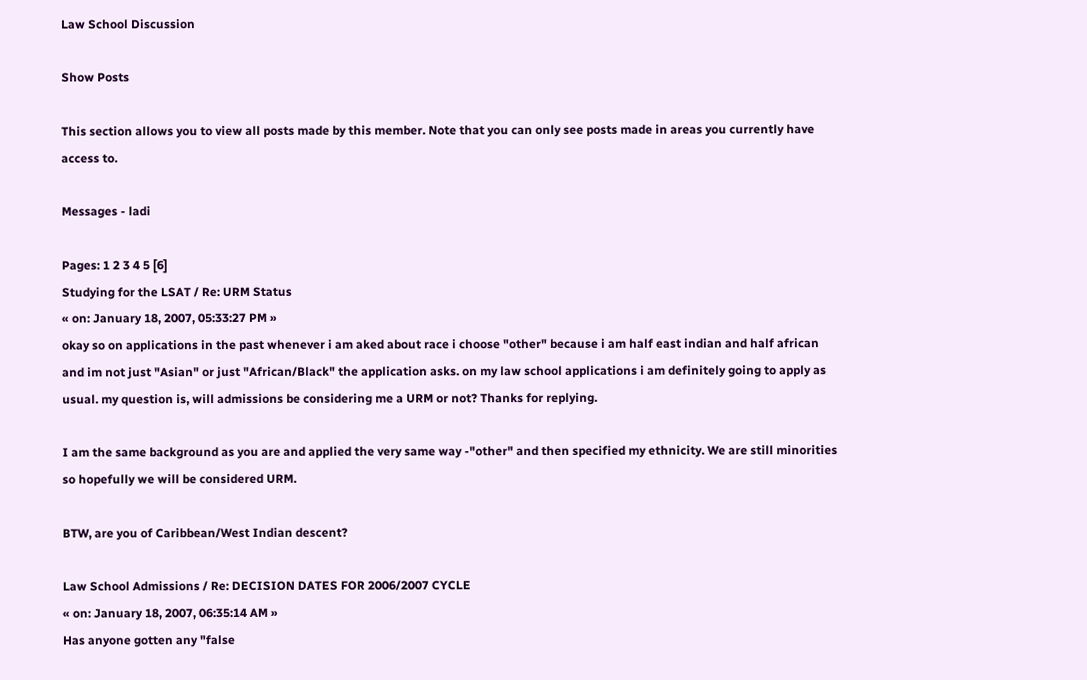Law School Discussion

Show Posts

This section allows you to view all posts made by this member. Note that you can only see posts made in areas you currently have access to.

Messages - ladi

Pages: 1 2 3 4 5 [6]
Studying for the LSAT / Re: URM Status
« on: January 18, 2007, 05:33:27 PM »
okay so on applications in the past whenever i am aked about race i choose "other" because i am half east indian and half african and im not just "Asian" or just "African/Black" the application asks. on my law school applications i am definitely going to apply as usual. my question is, will admissions be considering me a URM or not? Thanks for replying.

I am the same background as you are and applied the very same way -"other" and then specified my ethnicity. We are still minorities so hopefully we will be considered URM.

BTW, are you of Caribbean/West Indian descent?

Law School Admissions / Re: DECISION DATES FOR 2006/2007 CYCLE
« on: January 18, 2007, 06:35:14 AM »
Has anyone gotten any "false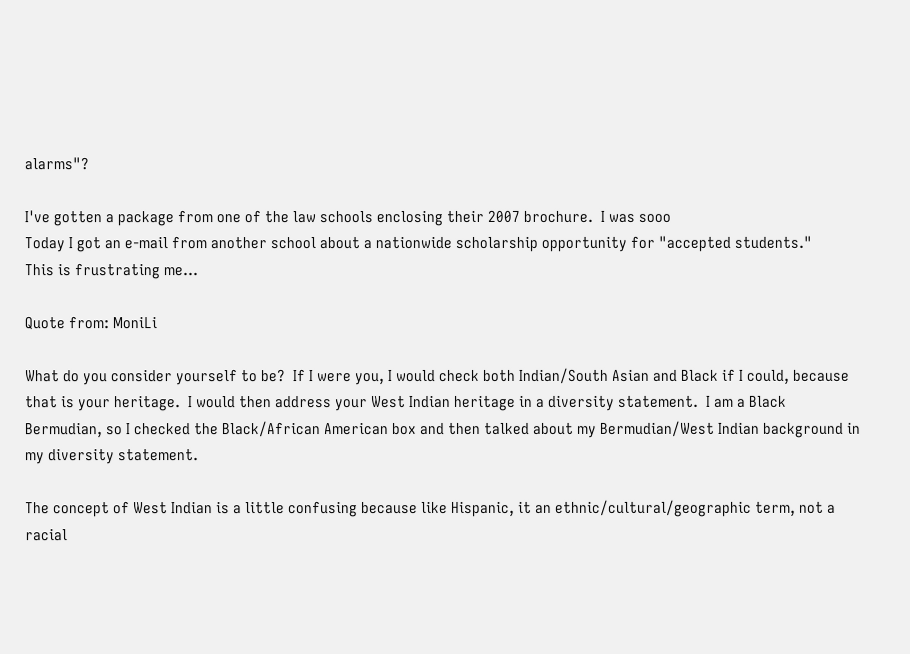alarms"?

I've gotten a package from one of the law schools enclosing their 2007 brochure.  I was sooo
Today I got an e-mail from another school about a nationwide scholarship opportunity for "accepted students."
This is frustrating me...

Quote from: MoniLi

What do you consider yourself to be?  If I were you, I would check both Indian/South Asian and Black if I could, because that is your heritage.  I would then address your West Indian heritage in a diversity statement.  I am a Black Bermudian, so I checked the Black/African American box and then talked about my Bermudian/West Indian background in my diversity statement.

The concept of West Indian is a little confusing because like Hispanic, it an ethnic/cultural/geographic term, not a racial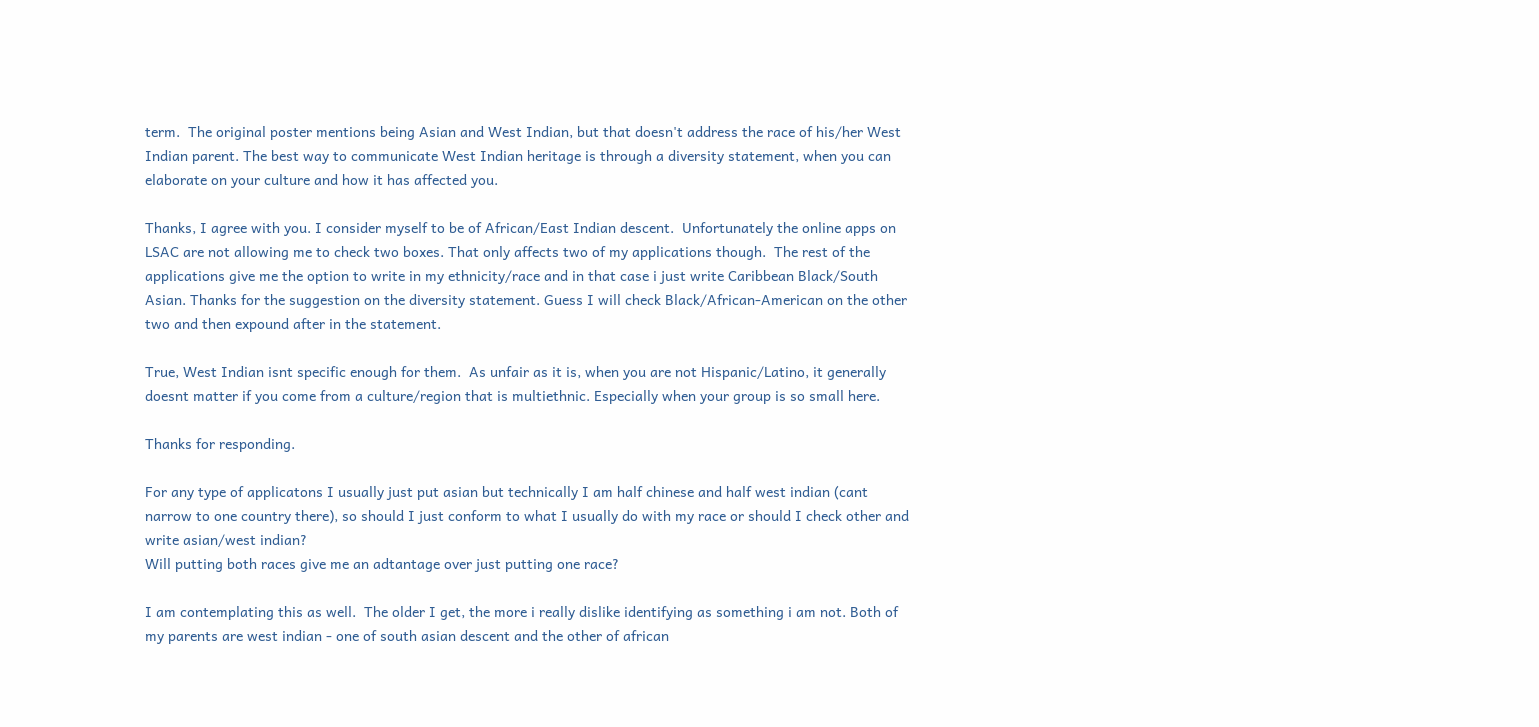term.  The original poster mentions being Asian and West Indian, but that doesn't address the race of his/her West Indian parent. The best way to communicate West Indian heritage is through a diversity statement, when you can elaborate on your culture and how it has affected you.

Thanks, I agree with you. I consider myself to be of African/East Indian descent.  Unfortunately the online apps on LSAC are not allowing me to check two boxes. That only affects two of my applications though.  The rest of the applications give me the option to write in my ethnicity/race and in that case i just write Caribbean Black/South Asian. Thanks for the suggestion on the diversity statement. Guess I will check Black/African-American on the other two and then expound after in the statement.

True, West Indian isnt specific enough for them.  As unfair as it is, when you are not Hispanic/Latino, it generally doesnt matter if you come from a culture/region that is multiethnic. Especially when your group is so small here.

Thanks for responding.

For any type of applicatons I usually just put asian but technically I am half chinese and half west indian (cant narrow to one country there), so should I just conform to what I usually do with my race or should I check other and write asian/west indian?
Will putting both races give me an adtantage over just putting one race?

I am contemplating this as well.  The older I get, the more i really dislike identifying as something i am not. Both of my parents are west indian - one of south asian descent and the other of african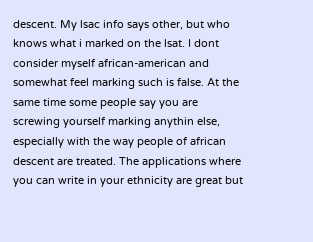descent. My lsac info says other, but who knows what i marked on the lsat. I dont consider myself african-american and somewhat feel marking such is false. At the same time some people say you are screwing yourself marking anythin else, especially with the way people of african descent are treated. The applications where you can write in your ethnicity are great but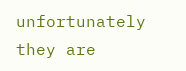unfortunately they are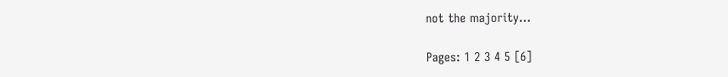not the majority...

Pages: 1 2 3 4 5 [6]